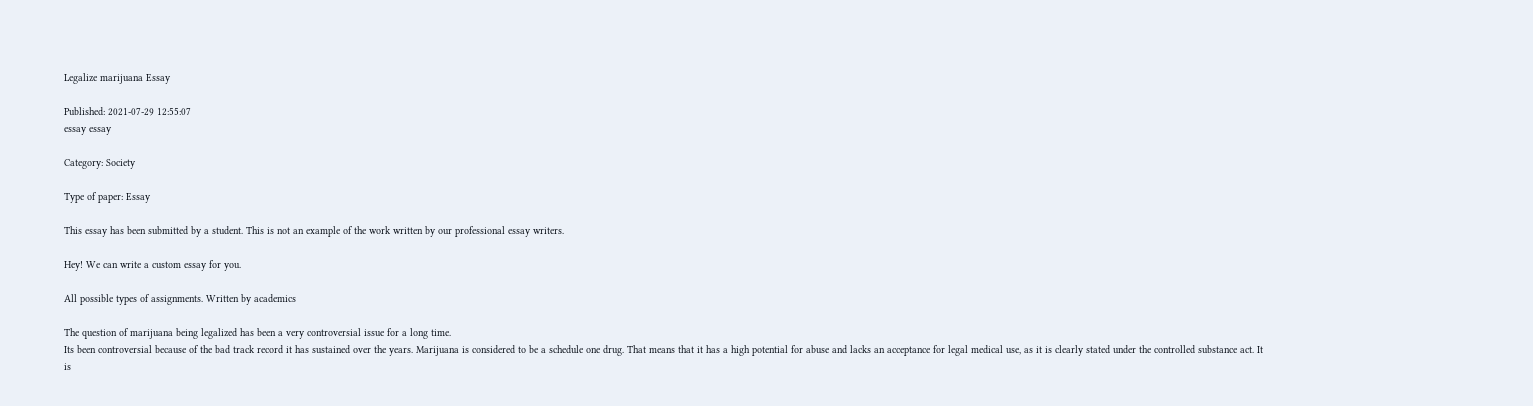Legalize marijuana Essay

Published: 2021-07-29 12:55:07
essay essay

Category: Society

Type of paper: Essay

This essay has been submitted by a student. This is not an example of the work written by our professional essay writers.

Hey! We can write a custom essay for you.

All possible types of assignments. Written by academics

The question of marijuana being legalized has been a very controversial issue for a long time.
Its been controversial because of the bad track record it has sustained over the years. Marijuana is considered to be a schedule one drug. That means that it has a high potential for abuse and lacks an acceptance for legal medical use, as it is clearly stated under the controlled substance act. It is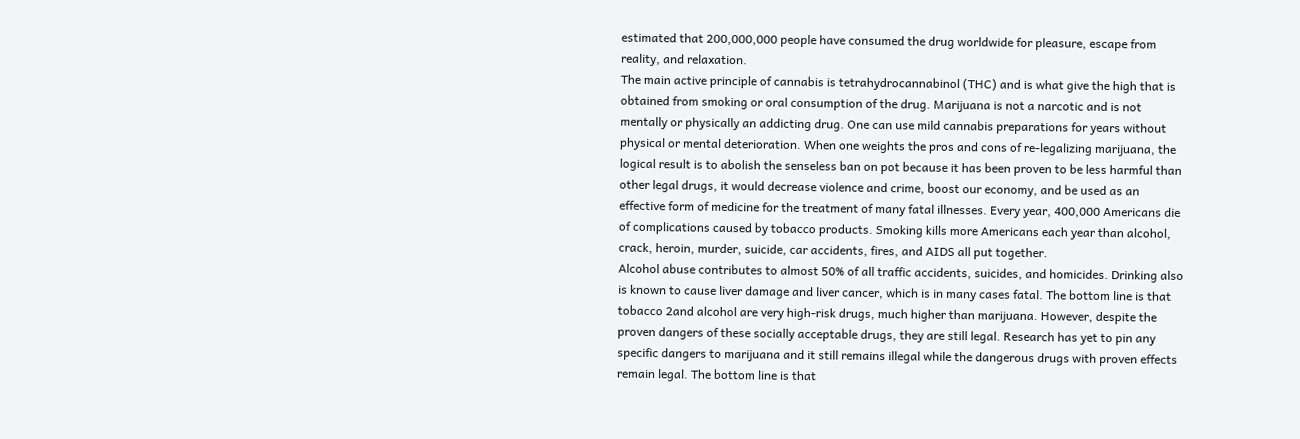estimated that 200,000,000 people have consumed the drug worldwide for pleasure, escape from reality, and relaxation.
The main active principle of cannabis is tetrahydrocannabinol (THC) and is what give the high that is obtained from smoking or oral consumption of the drug. Marijuana is not a narcotic and is not mentally or physically an addicting drug. One can use mild cannabis preparations for years without physical or mental deterioration. When one weights the pros and cons of re-legalizing marijuana, the logical result is to abolish the senseless ban on pot because it has been proven to be less harmful than other legal drugs, it would decrease violence and crime, boost our economy, and be used as an effective form of medicine for the treatment of many fatal illnesses. Every year, 400,000 Americans die of complications caused by tobacco products. Smoking kills more Americans each year than alcohol, crack, heroin, murder, suicide, car accidents, fires, and AIDS all put together.
Alcohol abuse contributes to almost 50% of all traffic accidents, suicides, and homicides. Drinking also is known to cause liver damage and liver cancer, which is in many cases fatal. The bottom line is that tobacco 2and alcohol are very high-risk drugs, much higher than marijuana. However, despite the proven dangers of these socially acceptable drugs, they are still legal. Research has yet to pin any specific dangers to marijuana and it still remains illegal while the dangerous drugs with proven effects remain legal. The bottom line is that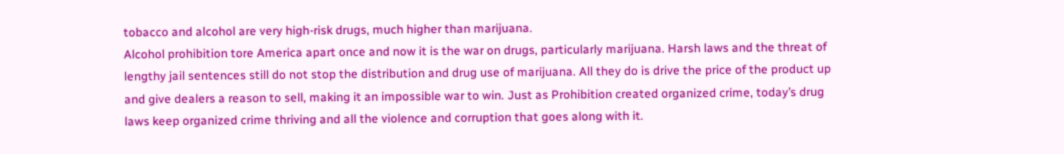tobacco and alcohol are very high-risk drugs, much higher than marijuana.
Alcohol prohibition tore America apart once and now it is the war on drugs, particularly marijuana. Harsh laws and the threat of lengthy jail sentences still do not stop the distribution and drug use of marijuana. All they do is drive the price of the product up and give dealers a reason to sell, making it an impossible war to win. Just as Prohibition created organized crime, today’s drug laws keep organized crime thriving and all the violence and corruption that goes along with it.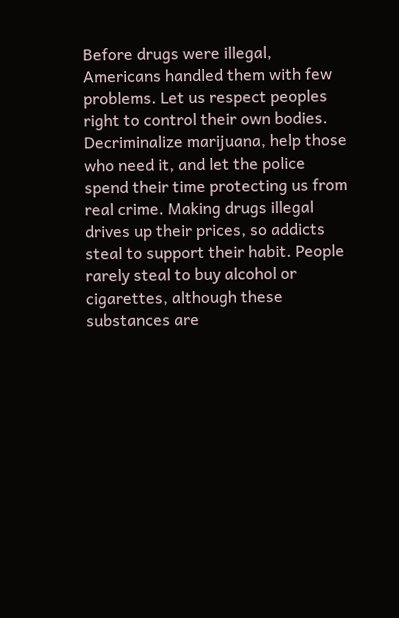Before drugs were illegal, Americans handled them with few problems. Let us respect peoples right to control their own bodies. Decriminalize marijuana, help those who need it, and let the police spend their time protecting us from real crime. Making drugs illegal drives up their prices, so addicts steal to support their habit. People rarely steal to buy alcohol or cigarettes, although these substances are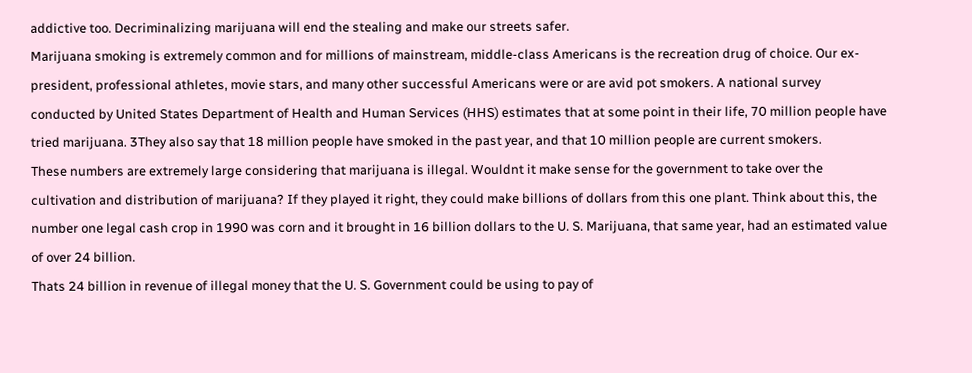addictive too. Decriminalizing marijuana will end the stealing and make our streets safer.
Marijuana smoking is extremely common and for millions of mainstream, middle-class Americans is the recreation drug of choice. Our ex-president, professional athletes, movie stars, and many other successful Americans were or are avid pot smokers. A national survey conducted by United States Department of Health and Human Services (HHS) estimates that at some point in their life, 70 million people have tried marijuana. 3They also say that 18 million people have smoked in the past year, and that 10 million people are current smokers.
These numbers are extremely large considering that marijuana is illegal. Wouldnt it make sense for the government to take over the cultivation and distribution of marijuana? If they played it right, they could make billions of dollars from this one plant. Think about this, the number one legal cash crop in 1990 was corn and it brought in 16 billion dollars to the U. S. Marijuana, that same year, had an estimated value of over 24 billion.
Thats 24 billion in revenue of illegal money that the U. S. Government could be using to pay of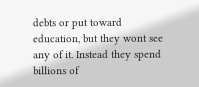debts or put toward education, but they wont see any of it. Instead they spend billions of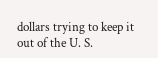dollars trying to keep it out of the U. S.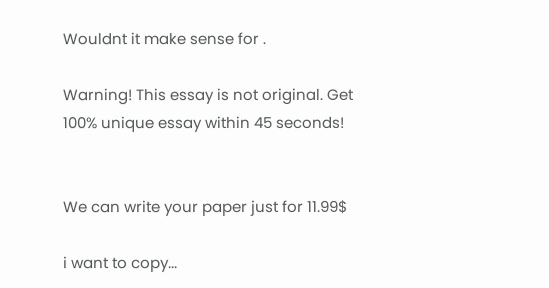Wouldnt it make sense for .

Warning! This essay is not original. Get 100% unique essay within 45 seconds!


We can write your paper just for 11.99$

i want to copy...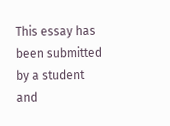This essay has been submitted by a student and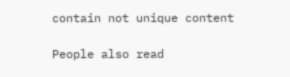contain not unique content

People also read